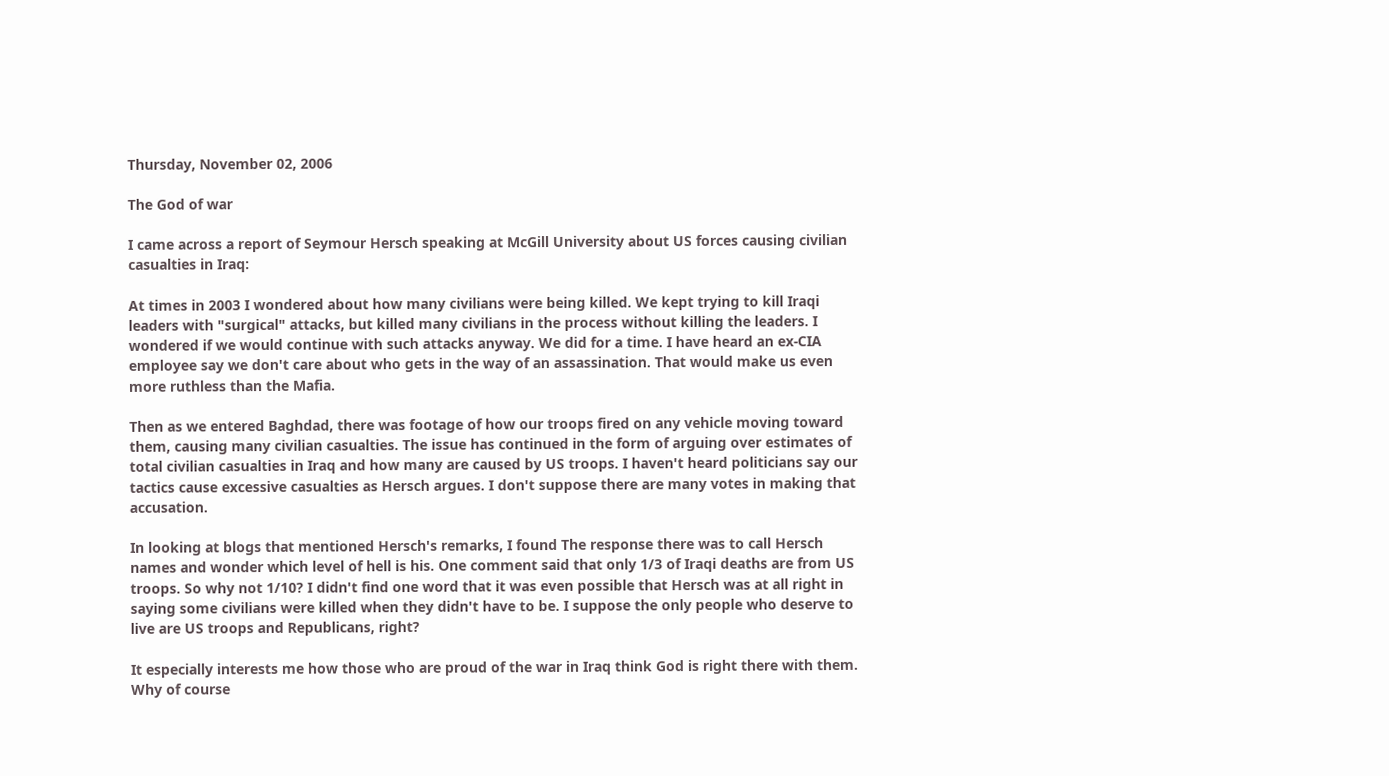Thursday, November 02, 2006

The God of war

I came across a report of Seymour Hersch speaking at McGill University about US forces causing civilian casualties in Iraq:

At times in 2003 I wondered about how many civilians were being killed. We kept trying to kill Iraqi leaders with "surgical" attacks, but killed many civilians in the process without killing the leaders. I wondered if we would continue with such attacks anyway. We did for a time. I have heard an ex-CIA employee say we don't care about who gets in the way of an assassination. That would make us even more ruthless than the Mafia.

Then as we entered Baghdad, there was footage of how our troops fired on any vehicle moving toward them, causing many civilian casualties. The issue has continued in the form of arguing over estimates of total civilian casualties in Iraq and how many are caused by US troops. I haven't heard politicians say our tactics cause excessive casualties as Hersch argues. I don't suppose there are many votes in making that accusation.

In looking at blogs that mentioned Hersch's remarks, I found The response there was to call Hersch names and wonder which level of hell is his. One comment said that only 1/3 of Iraqi deaths are from US troops. So why not 1/10? I didn't find one word that it was even possible that Hersch was at all right in saying some civilians were killed when they didn't have to be. I suppose the only people who deserve to live are US troops and Republicans, right?

It especially interests me how those who are proud of the war in Iraq think God is right there with them. Why of course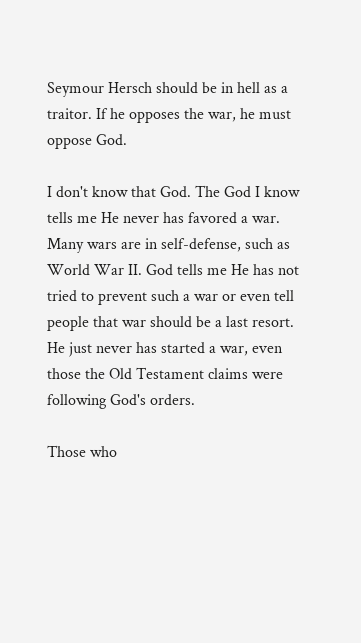Seymour Hersch should be in hell as a traitor. If he opposes the war, he must oppose God.

I don't know that God. The God I know tells me He never has favored a war. Many wars are in self-defense, such as World War II. God tells me He has not tried to prevent such a war or even tell people that war should be a last resort. He just never has started a war, even those the Old Testament claims were following God's orders.

Those who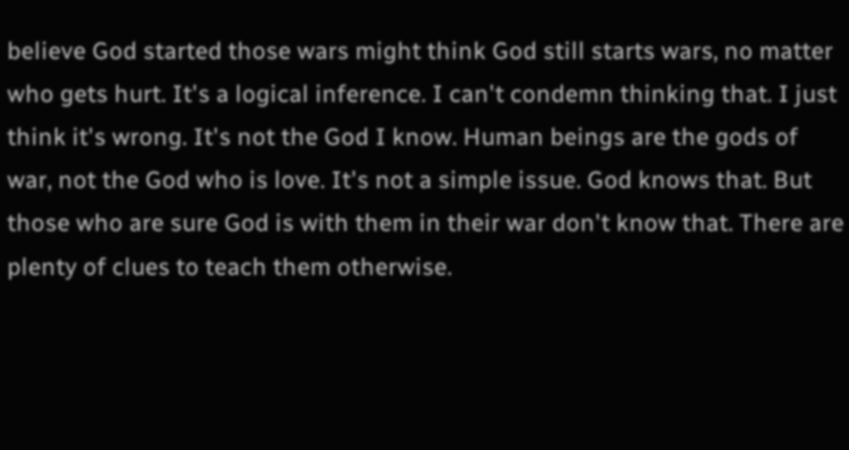believe God started those wars might think God still starts wars, no matter who gets hurt. It's a logical inference. I can't condemn thinking that. I just think it's wrong. It's not the God I know. Human beings are the gods of war, not the God who is love. It's not a simple issue. God knows that. But those who are sure God is with them in their war don't know that. There are plenty of clues to teach them otherwise.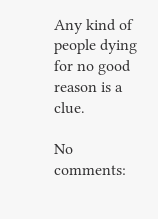Any kind of people dying for no good reason is a clue.

No comments: